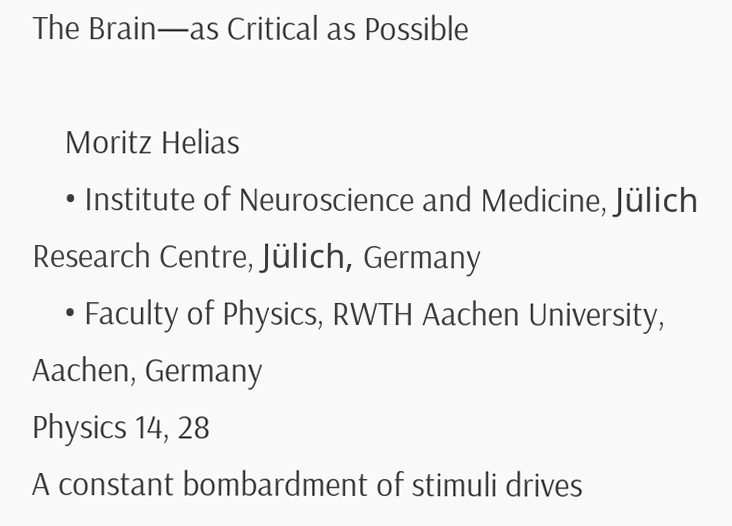The Brain—as Critical as Possible

    Moritz Helias
    • Institute of Neuroscience and Medicine, Jülich Research Centre, Jülich, Germany
    • Faculty of Physics, RWTH Aachen University, Aachen, Germany
Physics 14, 28
A constant bombardment of stimuli drives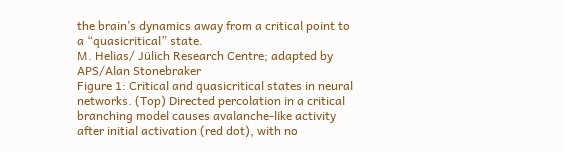the brain’s dynamics away from a critical point to a “quasicritical” state.
M. Helias/ Jülich Research Centre; adapted by APS/Alan Stonebraker
Figure 1: Critical and quasicritical states in neural networks. (Top) Directed percolation in a critical branching model causes avalanche-like activity after initial activation (red dot), with no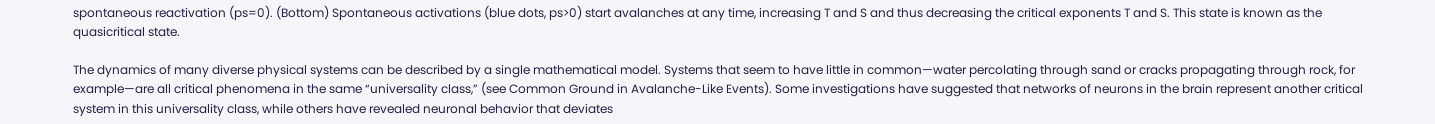spontaneous reactivation (ps=0). (Bottom) Spontaneous activations (blue dots, ps>0) start avalanches at any time, increasing T and S and thus decreasing the critical exponents T and S. This state is known as the quasicritical state.

The dynamics of many diverse physical systems can be described by a single mathematical model. Systems that seem to have little in common—water percolating through sand or cracks propagating through rock, for example—are all critical phenomena in the same “universality class,” (see Common Ground in Avalanche-Like Events). Some investigations have suggested that networks of neurons in the brain represent another critical system in this universality class, while others have revealed neuronal behavior that deviates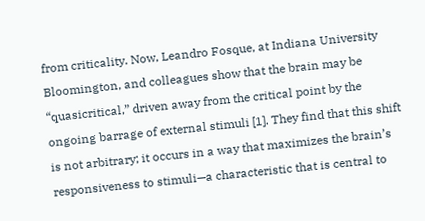from criticality. Now, Leandro Fosque, at Indiana University Bloomington, and colleagues show that the brain may be “quasicritical,” driven away from the critical point by the ongoing barrage of external stimuli [1]. They find that this shift is not arbitrary; it occurs in a way that maximizes the brain’s responsiveness to stimuli—a characteristic that is central to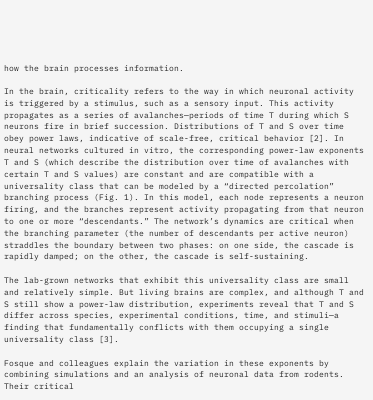how the brain processes information.

In the brain, criticality refers to the way in which neuronal activity is triggered by a stimulus, such as a sensory input. This activity propagates as a series of avalanches—periods of time T during which S neurons fire in brief succession. Distributions of T and S over time obey power laws, indicative of scale-free, critical behavior [2]. In neural networks cultured in vitro, the corresponding power-law exponents T and S (which describe the distribution over time of avalanches with certain T and S values) are constant and are compatible with a universality class that can be modeled by a “directed percolation” branching process (Fig. 1). In this model, each node represents a neuron firing, and the branches represent activity propagating from that neuron to one or more “descendants.” The network’s dynamics are critical when the branching parameter (the number of descendants per active neuron) straddles the boundary between two phases: on one side, the cascade is rapidly damped; on the other, the cascade is self-sustaining.

The lab-grown networks that exhibit this universality class are small and relatively simple. But living brains are complex, and although T and S still show a power-law distribution, experiments reveal that T and S differ across species, experimental conditions, time, and stimuli—a finding that fundamentally conflicts with them occupying a single universality class [3].

Fosque and colleagues explain the variation in these exponents by combining simulations and an analysis of neuronal data from rodents. Their critical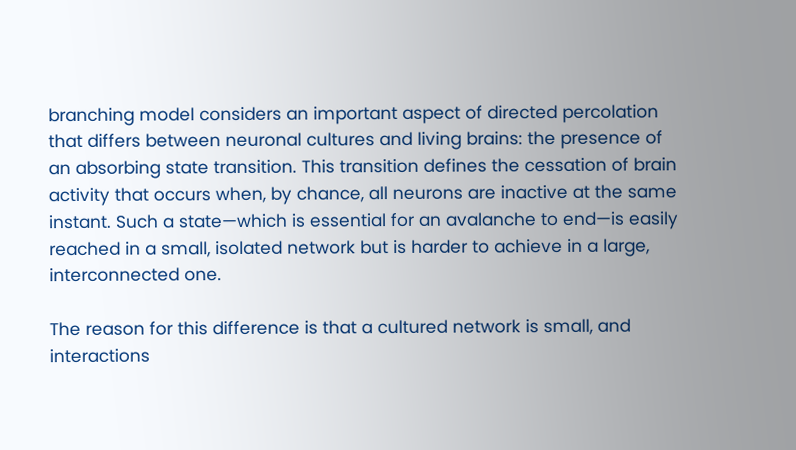branching model considers an important aspect of directed percolation that differs between neuronal cultures and living brains: the presence of an absorbing state transition. This transition defines the cessation of brain activity that occurs when, by chance, all neurons are inactive at the same instant. Such a state—which is essential for an avalanche to end—is easily reached in a small, isolated network but is harder to achieve in a large, interconnected one.

The reason for this difference is that a cultured network is small, and interactions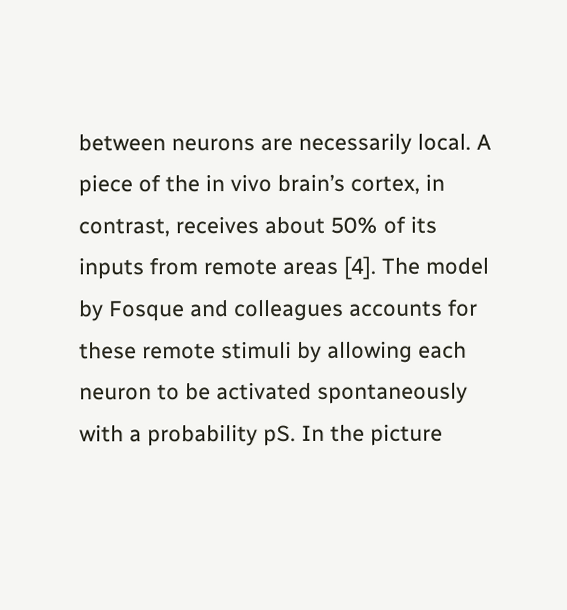between neurons are necessarily local. A piece of the in vivo brain’s cortex, in contrast, receives about 50% of its inputs from remote areas [4]. The model by Fosque and colleagues accounts for these remote stimuli by allowing each neuron to be activated spontaneously with a probability pS. In the picture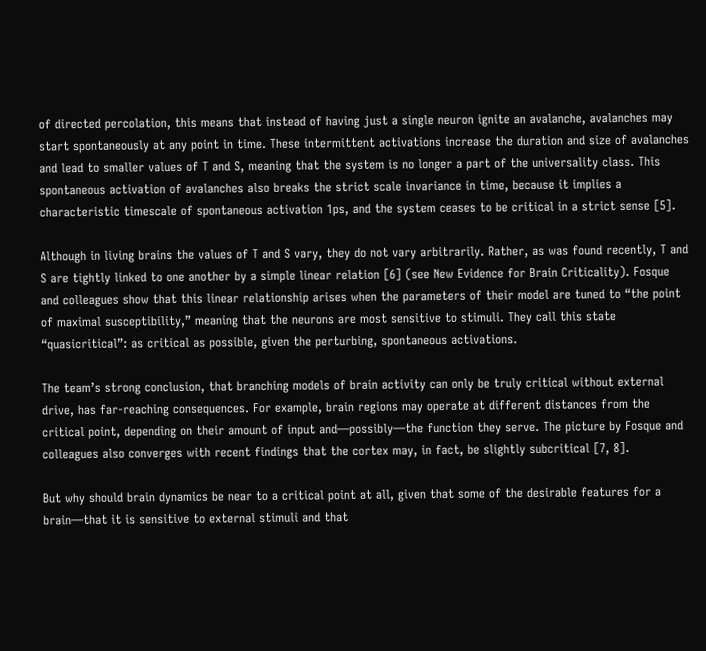of directed percolation, this means that instead of having just a single neuron ignite an avalanche, avalanches may start spontaneously at any point in time. These intermittent activations increase the duration and size of avalanches and lead to smaller values of T and S, meaning that the system is no longer a part of the universality class. This spontaneous activation of avalanches also breaks the strict scale invariance in time, because it implies a characteristic timescale of spontaneous activation 1ps, and the system ceases to be critical in a strict sense [5].

Although in living brains the values of T and S vary, they do not vary arbitrarily. Rather, as was found recently, T and S are tightly linked to one another by a simple linear relation [6] (see New Evidence for Brain Criticality). Fosque and colleagues show that this linear relationship arises when the parameters of their model are tuned to “the point of maximal susceptibility,” meaning that the neurons are most sensitive to stimuli. They call this state “quasicritical”: as critical as possible, given the perturbing, spontaneous activations.

The team’s strong conclusion, that branching models of brain activity can only be truly critical without external drive, has far-reaching consequences. For example, brain regions may operate at different distances from the critical point, depending on their amount of input and—possibly—the function they serve. The picture by Fosque and colleagues also converges with recent findings that the cortex may, in fact, be slightly subcritical [7, 8].

But why should brain dynamics be near to a critical point at all, given that some of the desirable features for a brain—that it is sensitive to external stimuli and that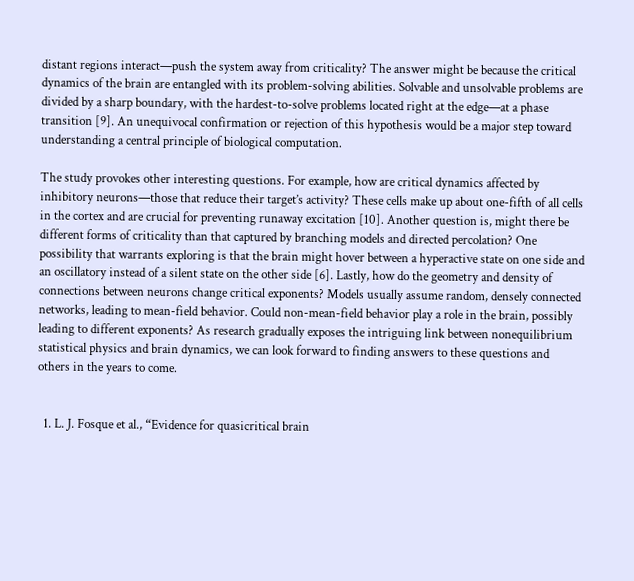distant regions interact—push the system away from criticality? The answer might be because the critical dynamics of the brain are entangled with its problem-solving abilities. Solvable and unsolvable problems are divided by a sharp boundary, with the hardest-to-solve problems located right at the edge—at a phase transition [9]. An unequivocal confirmation or rejection of this hypothesis would be a major step toward understanding a central principle of biological computation.

The study provokes other interesting questions. For example, how are critical dynamics affected by inhibitory neurons—those that reduce their target’s activity? These cells make up about one-fifth of all cells in the cortex and are crucial for preventing runaway excitation [10]. Another question is, might there be different forms of criticality than that captured by branching models and directed percolation? One possibility that warrants exploring is that the brain might hover between a hyperactive state on one side and an oscillatory instead of a silent state on the other side [6]. Lastly, how do the geometry and density of connections between neurons change critical exponents? Models usually assume random, densely connected networks, leading to mean-field behavior. Could non-mean-field behavior play a role in the brain, possibly leading to different exponents? As research gradually exposes the intriguing link between nonequilibrium statistical physics and brain dynamics, we can look forward to finding answers to these questions and others in the years to come.


  1. L. J. Fosque et al., “Evidence for quasicritical brain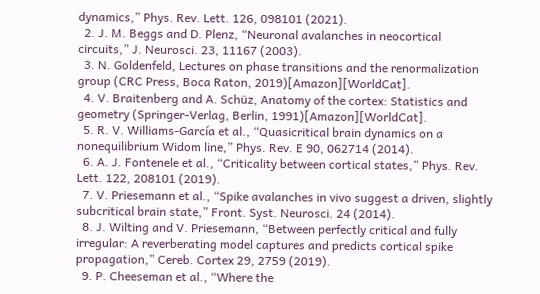dynamics,” Phys. Rev. Lett. 126, 098101 (2021).
  2. J. M. Beggs and D. Plenz, “Neuronal avalanches in neocortical circuits,” J. Neurosci. 23, 11167 (2003).
  3. N. Goldenfeld, Lectures on phase transitions and the renormalization group (CRC Press, Boca Raton, 2019)[Amazon][WorldCat].
  4. V. Braitenberg and A. Schüz, Anatomy of the cortex: Statistics and geometry (Springer-Verlag, Berlin, 1991)[Amazon][WorldCat].
  5. R. V. Williams-García et al., “Quasicritical brain dynamics on a nonequilibrium Widom line,” Phys. Rev. E 90, 062714 (2014).
  6. A. J. Fontenele et al., “Criticality between cortical states,” Phys. Rev. Lett. 122, 208101 (2019).
  7. V. Priesemann et al., “Spike avalanches in vivo suggest a driven, slightly subcritical brain state,” Front. Syst. Neurosci. 24 (2014).
  8. J. Wilting and V. Priesemann, “Between perfectly critical and fully irregular: A reverberating model captures and predicts cortical spike propagation,” Cereb. Cortex 29, 2759 (2019).
  9. P. Cheeseman et al., “Where the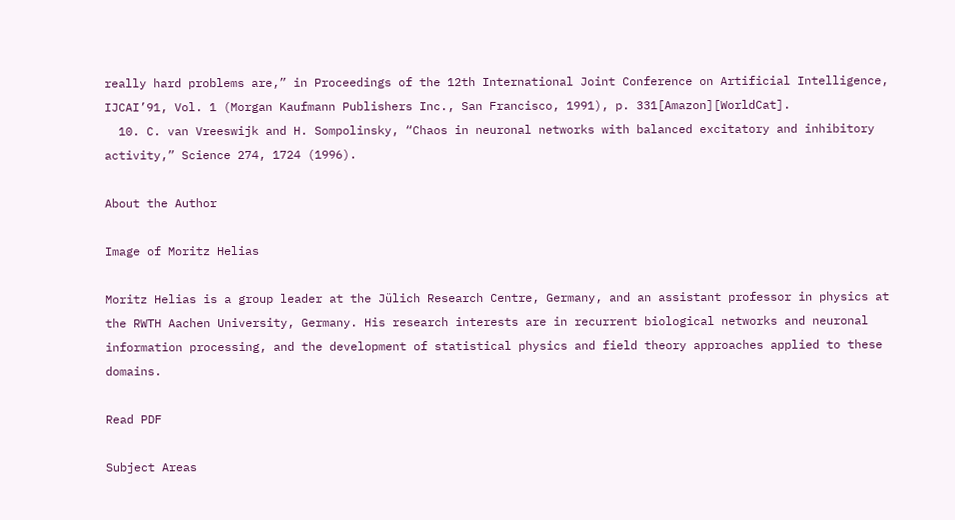really hard problems are,” in Proceedings of the 12th International Joint Conference on Artificial Intelligence, IJCAI’91, Vol. 1 (Morgan Kaufmann Publishers Inc., San Francisco, 1991), p. 331[Amazon][WorldCat].
  10. C. van Vreeswijk and H. Sompolinsky, “Chaos in neuronal networks with balanced excitatory and inhibitory activity,” Science 274, 1724 (1996).

About the Author

Image of Moritz Helias

Moritz Helias is a group leader at the Jülich Research Centre, Germany, and an assistant professor in physics at the RWTH Aachen University, Germany. His research interests are in recurrent biological networks and neuronal information processing, and the development of statistical physics and field theory approaches applied to these domains.

Read PDF

Subject Areas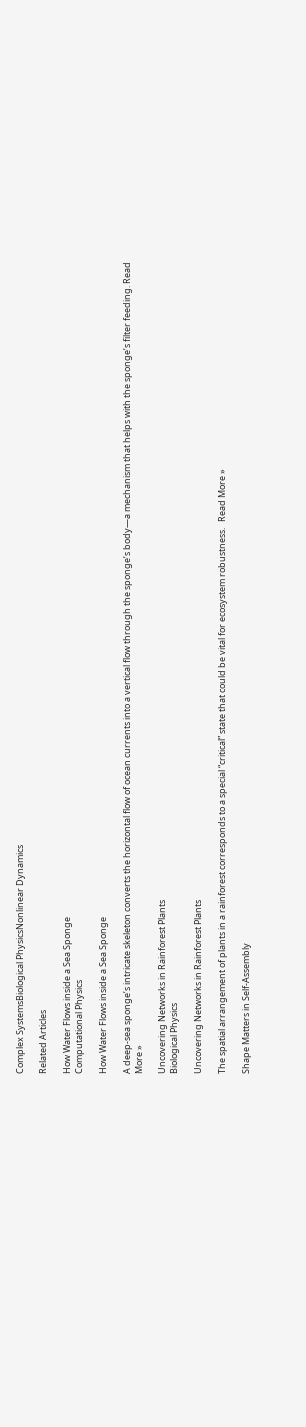Complex SystemsBiological PhysicsNonlinear Dynamics

Related Articles

How Water Flows inside a Sea Sponge
Computational Physics

How Water Flows inside a Sea Sponge

A deep-sea sponge’s intricate skeleton converts the horizontal flow of ocean currents into a vertical flow through the sponge’s body—a mechanism that helps with the sponge’s filter feeding. Read More »

Uncovering Networks in Rainforest Plants
Biological Physics

Uncovering Networks in Rainforest Plants

The spatial arrangement of plants in a rainforest corresponds to a special “critical” state that could be vital for ecosystem robustness.   Read More »

Shape Matters in Self-Assembly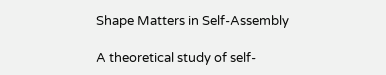Shape Matters in Self-Assembly

A theoretical study of self-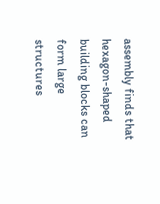assembly finds that hexagon-shaped building blocks can form large structures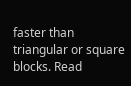faster than triangular or square blocks. Read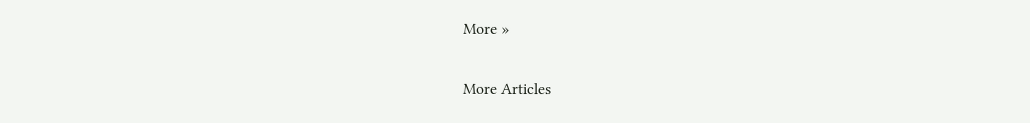More »

More Articles